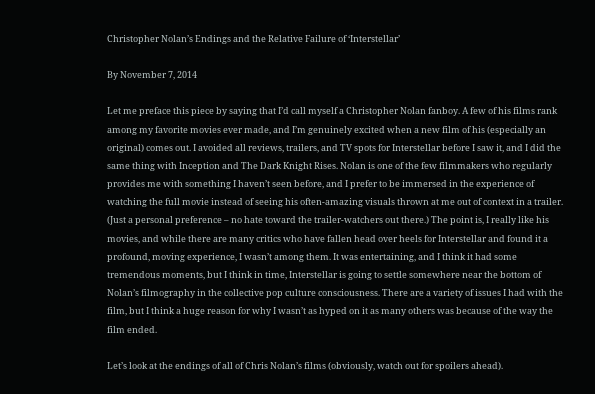Christopher Nolan’s Endings and the Relative Failure of ‘Interstellar’

By November 7, 2014

Let me preface this piece by saying that I’d call myself a Christopher Nolan fanboy. A few of his films rank among my favorite movies ever made, and I’m genuinely excited when a new film of his (especially an original) comes out. I avoided all reviews, trailers, and TV spots for Interstellar before I saw it, and I did the same thing with Inception and The Dark Knight Rises. Nolan is one of the few filmmakers who regularly provides me with something I haven’t seen before, and I prefer to be immersed in the experience of watching the full movie instead of seeing his often-amazing visuals thrown at me out of context in a trailer. (Just a personal preference – no hate toward the trailer-watchers out there.) The point is, I really like his movies, and while there are many critics who have fallen head over heels for Interstellar and found it a profound, moving experience, I wasn’t among them. It was entertaining, and I think it had some tremendous moments, but I think in time, Interstellar is going to settle somewhere near the bottom of Nolan’s filmography in the collective pop culture consciousness. There are a variety of issues I had with the film, but I think a huge reason for why I wasn’t as hyped on it as many others was because of the way the film ended.

Let’s look at the endings of all of Chris Nolan’s films (obviously, watch out for spoilers ahead).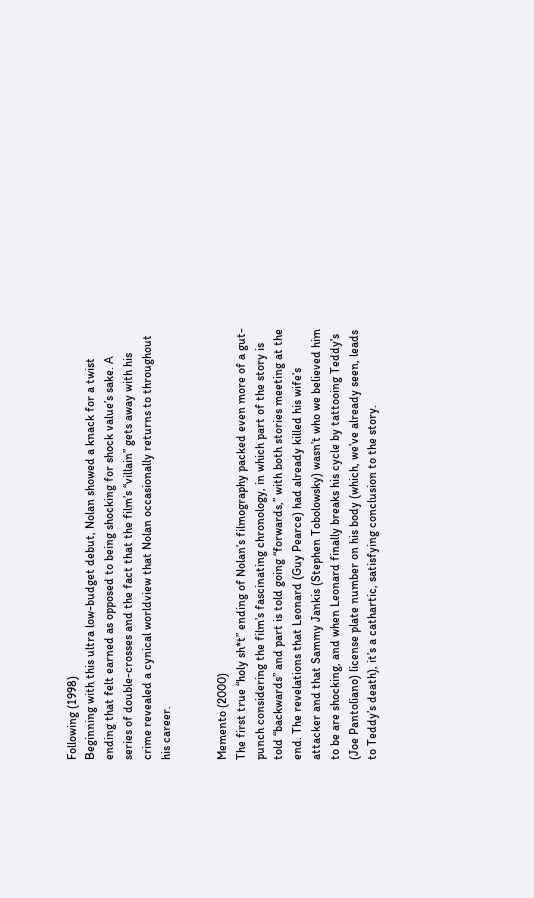Following (1998)
Beginning with this ultra low-budget debut, Nolan showed a knack for a twist ending that felt earned as opposed to being shocking for shock value’s sake. A series of double-crosses and the fact that the film’s “villain” gets away with his crime revealed a cynical worldview that Nolan occasionally returns to throughout his career.


Memento (2000)
The first true “holy sh*t” ending of Nolan’s filmography packed even more of a gut-punch considering the film’s fascinating chronology, in which part of the story is told “backwards” and part is told going “forwards,” with both stories meeting at the end. The revelations that Leonard (Guy Pearce) had already killed his wife’s attacker and that Sammy Jankis (Stephen Tobolowsky) wasn’t who we believed him to be are shocking, and when Leonard finally breaks his cycle by tattooing Teddy’s (Joe Pantoliano) license plate number on his body (which, we’ve already seen, leads to Teddy’s death), it’s a cathartic, satisfying conclusion to the story.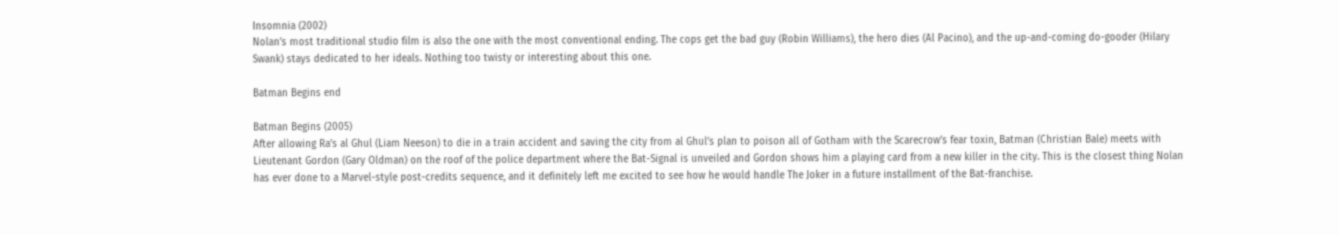Insomnia (2002)
Nolan’s most traditional studio film is also the one with the most conventional ending. The cops get the bad guy (Robin Williams), the hero dies (Al Pacino), and the up-and-coming do-gooder (Hilary Swank) stays dedicated to her ideals. Nothing too twisty or interesting about this one.

Batman Begins end

Batman Begins (2005)
After allowing Ra’s al Ghul (Liam Neeson) to die in a train accident and saving the city from al Ghul’s plan to poison all of Gotham with the Scarecrow’s fear toxin, Batman (Christian Bale) meets with Lieutenant Gordon (Gary Oldman) on the roof of the police department where the Bat-Signal is unveiled and Gordon shows him a playing card from a new killer in the city. This is the closest thing Nolan has ever done to a Marvel-style post-credits sequence, and it definitely left me excited to see how he would handle The Joker in a future installment of the Bat-franchise.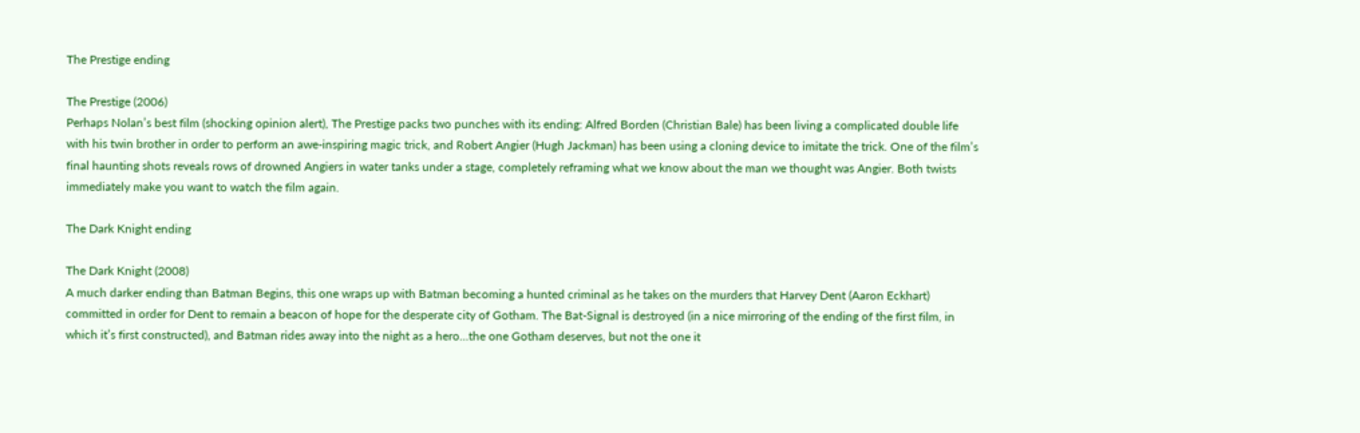The Prestige ending

The Prestige (2006)
Perhaps Nolan’s best film (shocking opinion alert), The Prestige packs two punches with its ending: Alfred Borden (Christian Bale) has been living a complicated double life with his twin brother in order to perform an awe-inspiring magic trick, and Robert Angier (Hugh Jackman) has been using a cloning device to imitate the trick. One of the film’s final haunting shots reveals rows of drowned Angiers in water tanks under a stage, completely reframing what we know about the man we thought was Angier. Both twists immediately make you want to watch the film again.

The Dark Knight ending

The Dark Knight (2008)
A much darker ending than Batman Begins, this one wraps up with Batman becoming a hunted criminal as he takes on the murders that Harvey Dent (Aaron Eckhart) committed in order for Dent to remain a beacon of hope for the desperate city of Gotham. The Bat-Signal is destroyed (in a nice mirroring of the ending of the first film, in which it’s first constructed), and Batman rides away into the night as a hero…the one Gotham deserves, but not the one it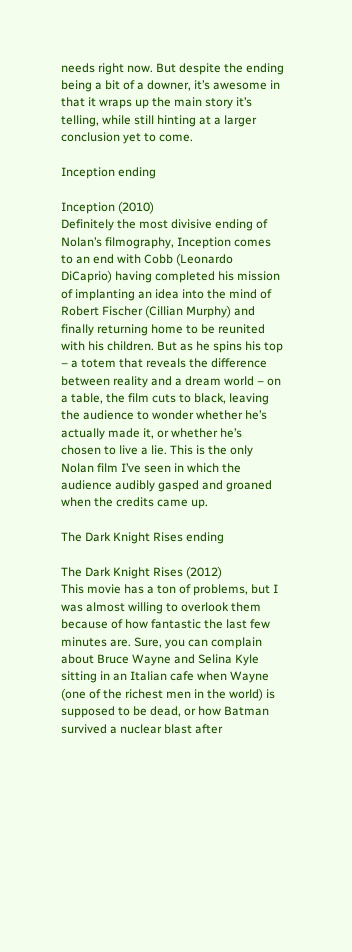needs right now. But despite the ending being a bit of a downer, it’s awesome in that it wraps up the main story it’s telling, while still hinting at a larger conclusion yet to come.

Inception ending

Inception (2010)
Definitely the most divisive ending of Nolan’s filmography, Inception comes to an end with Cobb (Leonardo DiCaprio) having completed his mission of implanting an idea into the mind of Robert Fischer (Cillian Murphy) and finally returning home to be reunited with his children. But as he spins his top – a totem that reveals the difference between reality and a dream world – on a table, the film cuts to black, leaving the audience to wonder whether he’s actually made it, or whether he’s chosen to live a lie. This is the only Nolan film I’ve seen in which the audience audibly gasped and groaned when the credits came up.

The Dark Knight Rises ending

The Dark Knight Rises (2012)
This movie has a ton of problems, but I was almost willing to overlook them because of how fantastic the last few minutes are. Sure, you can complain about Bruce Wayne and Selina Kyle sitting in an Italian cafe when Wayne (one of the richest men in the world) is supposed to be dead, or how Batman survived a nuclear blast after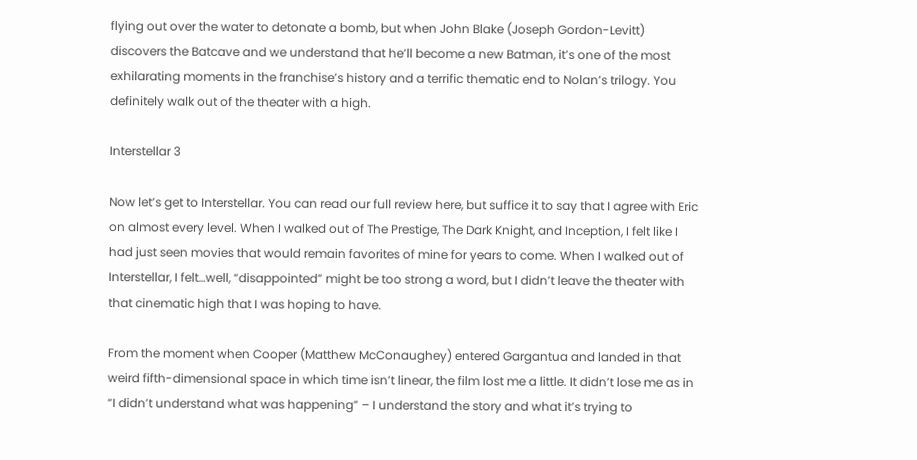flying out over the water to detonate a bomb, but when John Blake (Joseph Gordon-Levitt) discovers the Batcave and we understand that he’ll become a new Batman, it’s one of the most exhilarating moments in the franchise’s history and a terrific thematic end to Nolan’s trilogy. You definitely walk out of the theater with a high.

Interstellar 3

Now let’s get to Interstellar. You can read our full review here, but suffice it to say that I agree with Eric on almost every level. When I walked out of The Prestige, The Dark Knight, and Inception, I felt like I had just seen movies that would remain favorites of mine for years to come. When I walked out of Interstellar, I felt…well, “disappointed” might be too strong a word, but I didn’t leave the theater with that cinematic high that I was hoping to have.

From the moment when Cooper (Matthew McConaughey) entered Gargantua and landed in that weird fifth-dimensional space in which time isn’t linear, the film lost me a little. It didn’t lose me as in “I didn’t understand what was happening” – I understand the story and what it’s trying to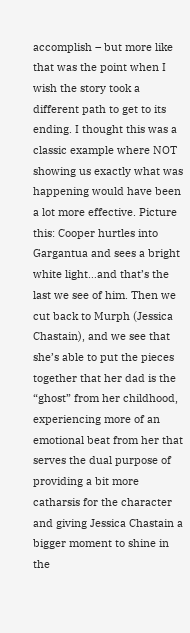accomplish – but more like that was the point when I wish the story took a different path to get to its ending. I thought this was a classic example where NOT showing us exactly what was happening would have been a lot more effective. Picture this: Cooper hurtles into Gargantua and sees a bright white light…and that’s the last we see of him. Then we cut back to Murph (Jessica Chastain), and we see that she’s able to put the pieces together that her dad is the “ghost” from her childhood, experiencing more of an emotional beat from her that serves the dual purpose of providing a bit more catharsis for the character and giving Jessica Chastain a bigger moment to shine in the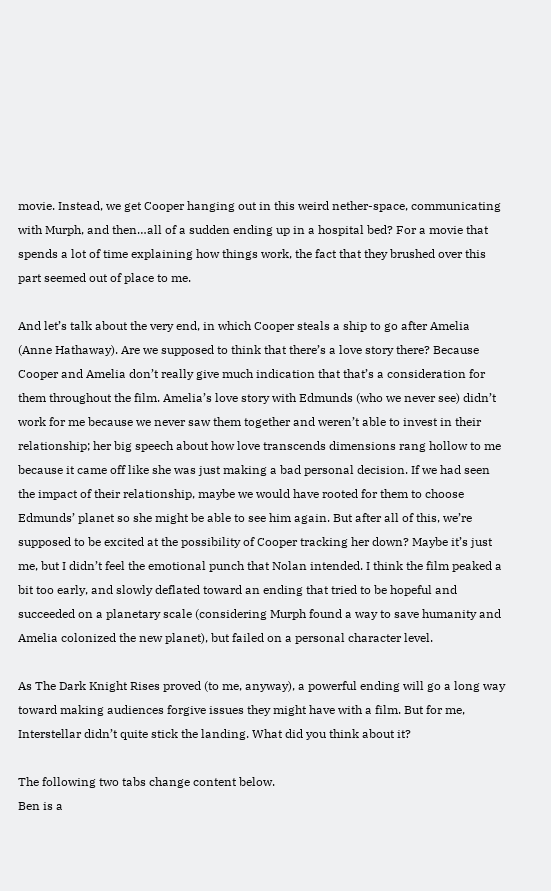movie. Instead, we get Cooper hanging out in this weird nether-space, communicating with Murph, and then…all of a sudden ending up in a hospital bed? For a movie that spends a lot of time explaining how things work, the fact that they brushed over this part seemed out of place to me.

And let’s talk about the very end, in which Cooper steals a ship to go after Amelia (Anne Hathaway). Are we supposed to think that there’s a love story there? Because Cooper and Amelia don’t really give much indication that that’s a consideration for them throughout the film. Amelia’s love story with Edmunds (who we never see) didn’t work for me because we never saw them together and weren’t able to invest in their relationship; her big speech about how love transcends dimensions rang hollow to me because it came off like she was just making a bad personal decision. If we had seen the impact of their relationship, maybe we would have rooted for them to choose Edmunds’ planet so she might be able to see him again. But after all of this, we’re supposed to be excited at the possibility of Cooper tracking her down? Maybe it’s just me, but I didn’t feel the emotional punch that Nolan intended. I think the film peaked a bit too early, and slowly deflated toward an ending that tried to be hopeful and succeeded on a planetary scale (considering Murph found a way to save humanity and Amelia colonized the new planet), but failed on a personal character level.

As The Dark Knight Rises proved (to me, anyway), a powerful ending will go a long way toward making audiences forgive issues they might have with a film. But for me, Interstellar didn’t quite stick the landing. What did you think about it?

The following two tabs change content below.
Ben is a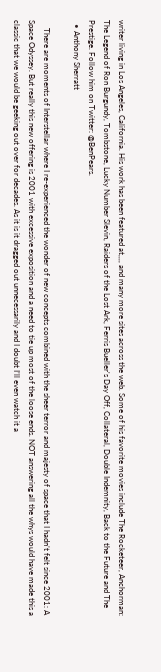writer living in Los Angeles, California. His work has been featured at,,,, and many more sites across the web. Some of his favorite movies include The Rocketeer, Anchorman: The Legend of Ron Burgundy, Tombstone, Lucky Number Slevin, Raiders of the Lost Ark, Ferris Bueller's Day Off, Collateral, Double Indemnity, Back to the Future and The Prestige. Follow him on Twitter: @BenPears.
  • Anthony Sherratt

    There are moments of Interstellar where I re-experienced the wonder of new concepts combined with the sheer terror and majesty of space that I hadn’t felt since 2001: A Space Odyssey. But really this new offering is 2001 with excessive exposition and a need to tie up most of the loose ends. NOT answering all the whys would have made this a classic that we would be geeking out over for decades. As it is it dragged out unnecessarily and I doubt I’ll even watch it a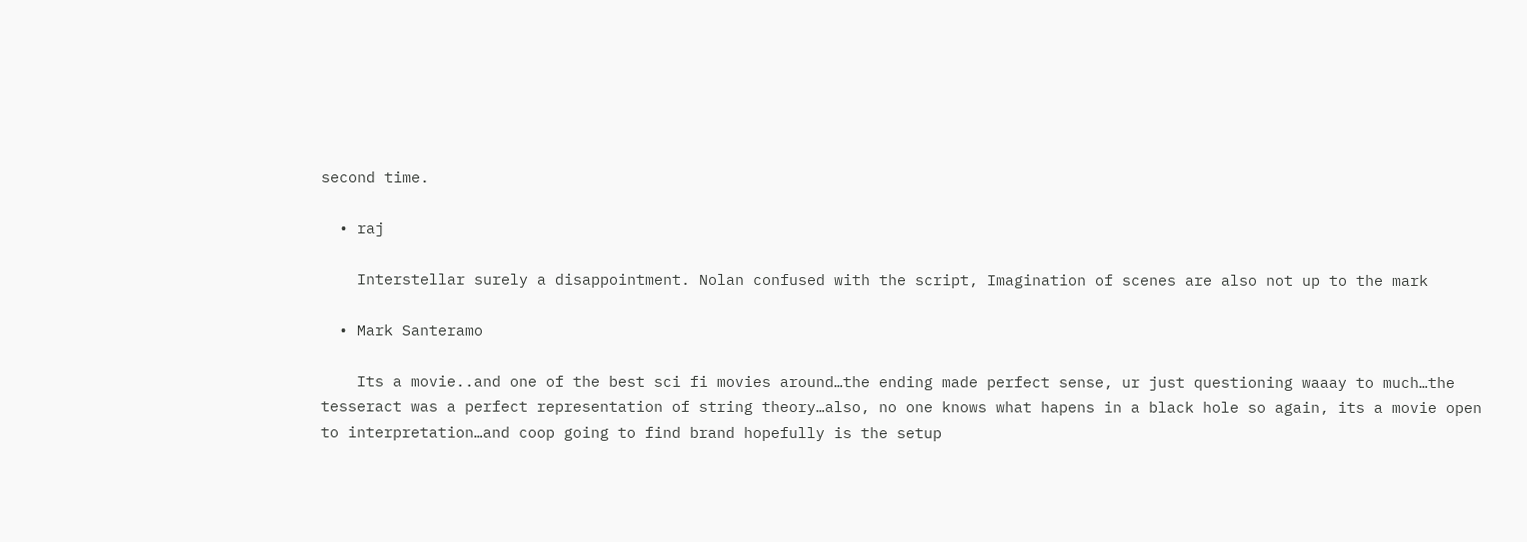second time.

  • raj

    Interstellar surely a disappointment. Nolan confused with the script, Imagination of scenes are also not up to the mark

  • Mark Santeramo

    Its a movie..and one of the best sci fi movies around…the ending made perfect sense, ur just questioning waaay to much…the tesseract was a perfect representation of string theory…also, no one knows what hapens in a black hole so again, its a movie open to interpretation…and coop going to find brand hopefully is the setup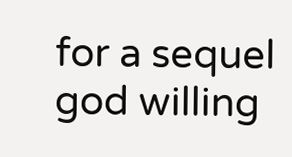for a sequel god willing